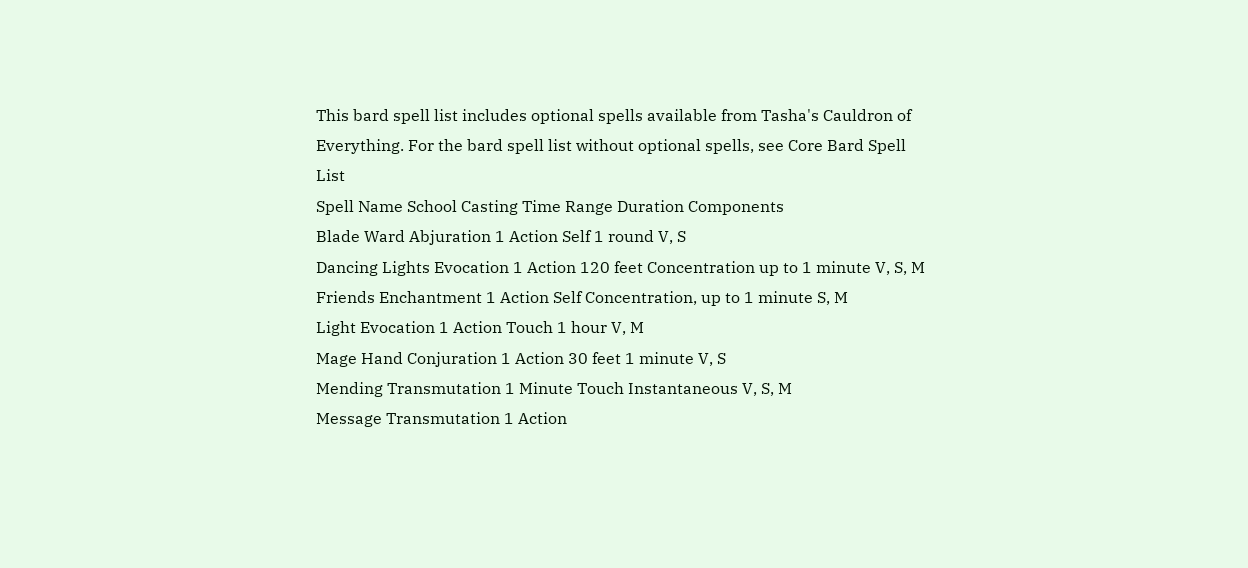This bard spell list includes optional spells available from Tasha's Cauldron of Everything. For the bard spell list without optional spells, see Core Bard Spell List
Spell Name School Casting Time Range Duration Components
Blade Ward Abjuration 1 Action Self 1 round V, S
Dancing Lights Evocation 1 Action 120 feet Concentration up to 1 minute V, S, M
Friends Enchantment 1 Action Self Concentration, up to 1 minute S, M
Light Evocation 1 Action Touch 1 hour V, M
Mage Hand Conjuration 1 Action 30 feet 1 minute V, S
Mending Transmutation 1 Minute Touch Instantaneous V, S, M
Message Transmutation 1 Action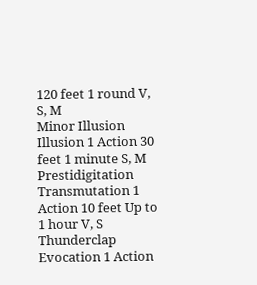120 feet 1 round V, S, M
Minor Illusion Illusion 1 Action 30 feet 1 minute S, M
Prestidigitation Transmutation 1 Action 10 feet Up to 1 hour V, S
Thunderclap Evocation 1 Action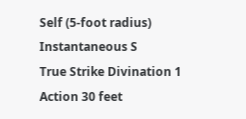Self (5-foot radius) Instantaneous S
True Strike Divination 1 Action 30 feet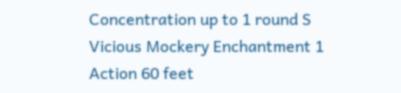Concentration up to 1 round S
Vicious Mockery Enchantment 1 Action 60 feet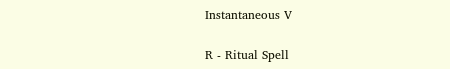Instantaneous V

R - Ritual Spell